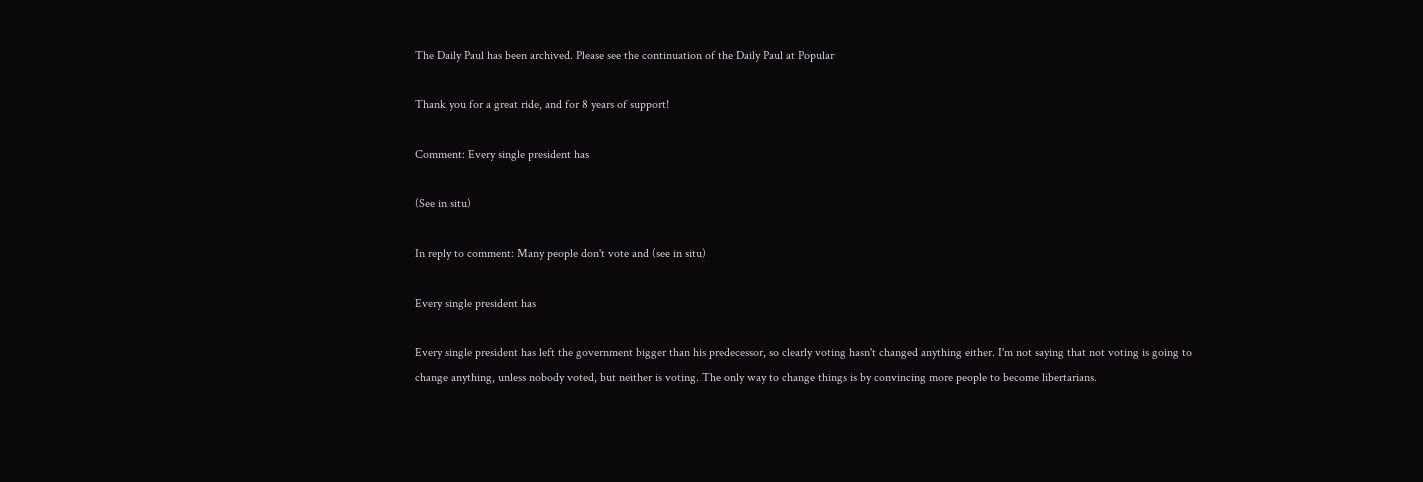The Daily Paul has been archived. Please see the continuation of the Daily Paul at Popular

Thank you for a great ride, and for 8 years of support!

Comment: Every single president has

(See in situ)

In reply to comment: Many people don't vote and (see in situ)

Every single president has

Every single president has left the government bigger than his predecessor, so clearly voting hasn't changed anything either. I'm not saying that not voting is going to change anything, unless nobody voted, but neither is voting. The only way to change things is by convincing more people to become libertarians.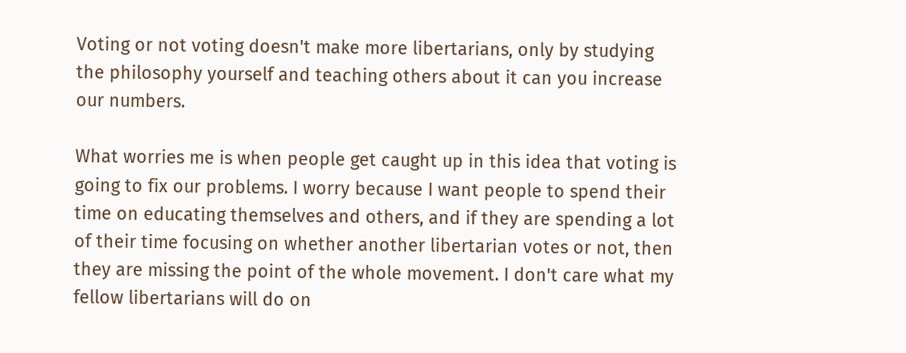Voting or not voting doesn't make more libertarians, only by studying the philosophy yourself and teaching others about it can you increase our numbers.

What worries me is when people get caught up in this idea that voting is going to fix our problems. I worry because I want people to spend their time on educating themselves and others, and if they are spending a lot of their time focusing on whether another libertarian votes or not, then they are missing the point of the whole movement. I don't care what my fellow libertarians will do on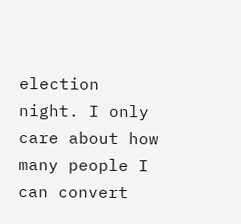election night. I only care about how many people I can convert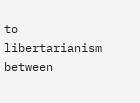to libertarianism between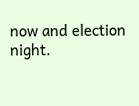now and election night.